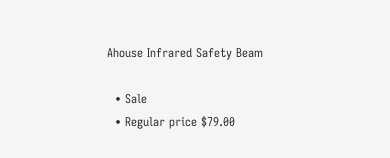Ahouse Infrared Safety Beam

  • Sale
  • Regular price $79.00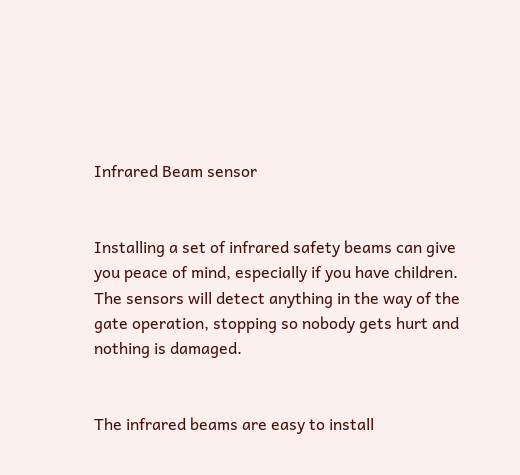Infrared Beam sensor


Installing a set of infrared safety beams can give you peace of mind, especially if you have children. The sensors will detect anything in the way of the gate operation, stopping so nobody gets hurt and nothing is damaged.


The infrared beams are easy to install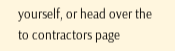yourself, or head over the to contractors page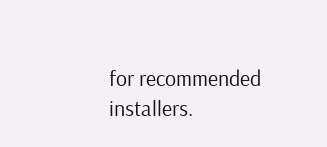for recommended installers.